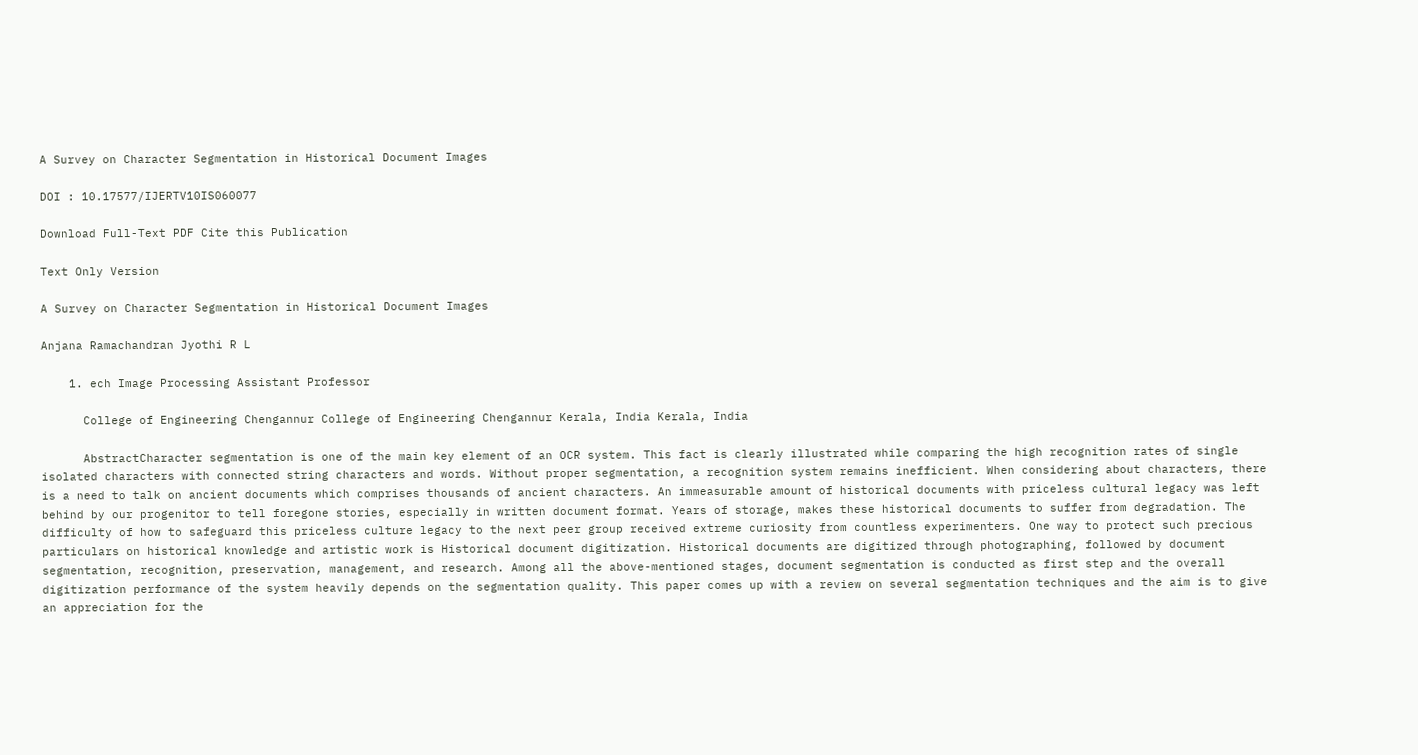A Survey on Character Segmentation in Historical Document Images

DOI : 10.17577/IJERTV10IS060077

Download Full-Text PDF Cite this Publication

Text Only Version

A Survey on Character Segmentation in Historical Document Images

Anjana Ramachandran Jyothi R L

    1. ech Image Processing Assistant Professor

      College of Engineering Chengannur College of Engineering Chengannur Kerala, India Kerala, India

      AbstractCharacter segmentation is one of the main key element of an OCR system. This fact is clearly illustrated while comparing the high recognition rates of single isolated characters with connected string characters and words. Without proper segmentation, a recognition system remains inefficient. When considering about characters, there is a need to talk on ancient documents which comprises thousands of ancient characters. An immeasurable amount of historical documents with priceless cultural legacy was left behind by our progenitor to tell foregone stories, especially in written document format. Years of storage, makes these historical documents to suffer from degradation. The difficulty of how to safeguard this priceless culture legacy to the next peer group received extreme curiosity from countless experimenters. One way to protect such precious particulars on historical knowledge and artistic work is Historical document digitization. Historical documents are digitized through photographing, followed by document segmentation, recognition, preservation, management, and research. Among all the above-mentioned stages, document segmentation is conducted as first step and the overall digitization performance of the system heavily depends on the segmentation quality. This paper comes up with a review on several segmentation techniques and the aim is to give an appreciation for the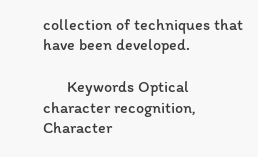collection of techniques that have been developed.

      Keywords Optical character recognition, Character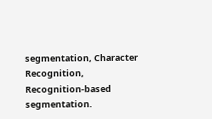segmentation, Character Recognition, Recognition-based segmentation.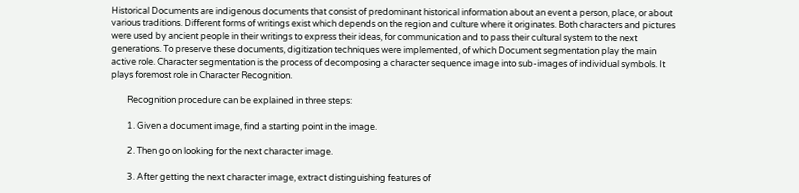Historical Documents are indigenous documents that consist of predominant historical information about an event a person, place, or about various traditions. Different forms of writings exist which depends on the region and culture where it originates. Both characters and pictures were used by ancient people in their writings to express their ideas, for communication and to pass their cultural system to the next generations. To preserve these documents, digitization techniques were implemented, of which Document segmentation play the main active role. Character segmentation is the process of decomposing a character sequence image into sub-images of individual symbols. It plays foremost role in Character Recognition.

        Recognition procedure can be explained in three steps:

        1. Given a document image, find a starting point in the image.

        2. Then go on looking for the next character image.

        3. After getting the next character image, extract distinguishing features of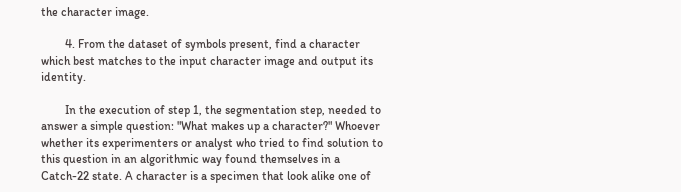the character image.

        4. From the dataset of symbols present, find a character which best matches to the input character image and output its identity.

        In the execution of step 1, the segmentation step, needed to answer a simple question: "What makes up a character?" Whoever whether its experimenters or analyst who tried to find solution to this question in an algorithmic way found themselves in a Catch-22 state. A character is a specimen that look alike one of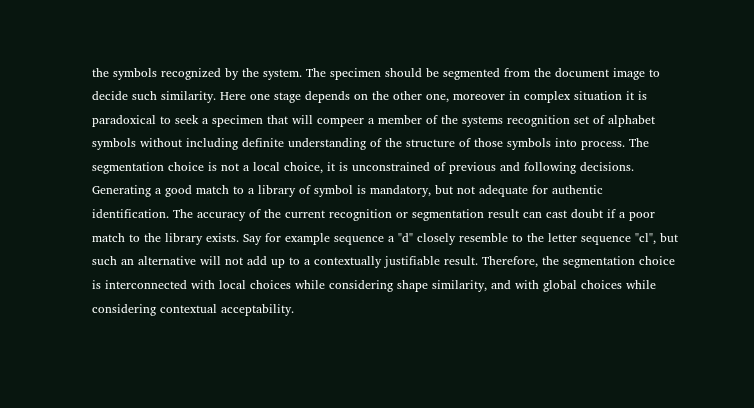the symbols recognized by the system. The specimen should be segmented from the document image to decide such similarity. Here one stage depends on the other one, moreover in complex situation it is paradoxical to seek a specimen that will compeer a member of the systems recognition set of alphabet symbols without including definite understanding of the structure of those symbols into process. The segmentation choice is not a local choice, it is unconstrained of previous and following decisions. Generating a good match to a library of symbol is mandatory, but not adequate for authentic identification. The accuracy of the current recognition or segmentation result can cast doubt if a poor match to the library exists. Say for example sequence a "d" closely resemble to the letter sequence "cl", but such an alternative will not add up to a contextually justifiable result. Therefore, the segmentation choice is interconnected with local choices while considering shape similarity, and with global choices while considering contextual acceptability.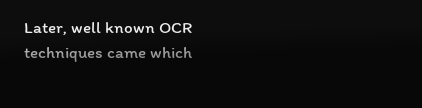Later, well known OCR techniques came which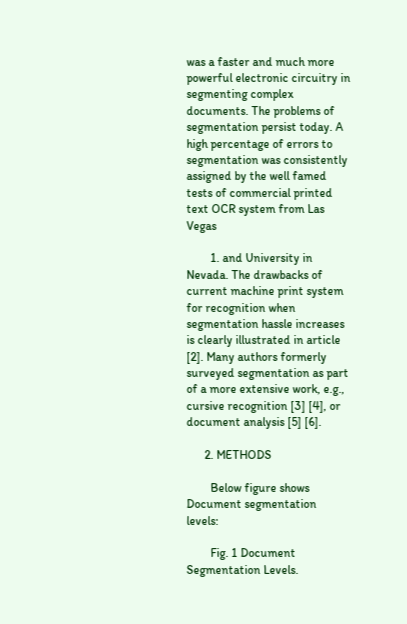was a faster and much more powerful electronic circuitry in segmenting complex documents. The problems of segmentation persist today. A high percentage of errors to segmentation was consistently assigned by the well famed tests of commercial printed text OCR system from Las Vegas

        1. and University in Nevada. The drawbacks of current machine print system for recognition when segmentation hassle increases is clearly illustrated in article [2]. Many authors formerly surveyed segmentation as part of a more extensive work, e.g., cursive recognition [3] [4], or document analysis [5] [6].

      2. METHODS

        Below figure shows Document segmentation levels:

        Fig. 1 Document Segmentation Levels.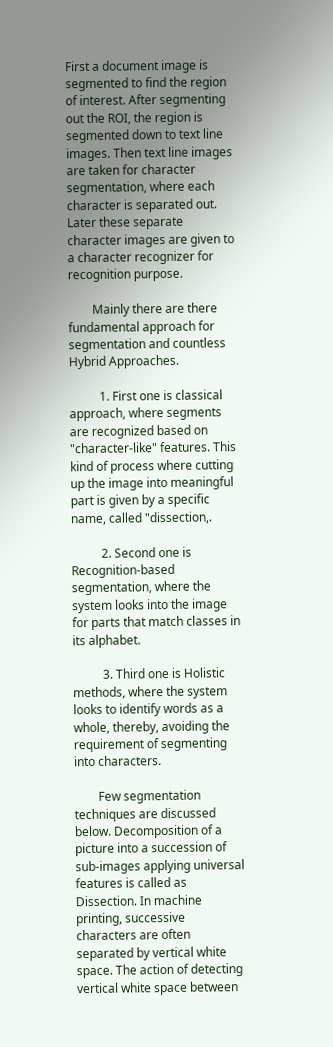First a document image is segmented to find the region of interest. After segmenting out the ROI, the region is segmented down to text line images. Then text line images are taken for character segmentation, where each character is separated out. Later these separate character images are given to a character recognizer for recognition purpose.

        Mainly there are there fundamental approach for segmentation and countless Hybrid Approaches.

          1. First one is classical approach, where segments are recognized based on "character-like" features. This kind of process where cutting up the image into meaningful part is given by a specific name, called "dissection,.

          2. Second one is Recognition-based segmentation, where the system looks into the image for parts that match classes in its alphabet.

          3. Third one is Holistic methods, where the system looks to identify words as a whole, thereby, avoiding the requirement of segmenting into characters.

        Few segmentation techniques are discussed below. Decomposition of a picture into a succession of sub-images applying universal features is called as Dissection. In machine printing, successive characters are often separated by vertical white space. The action of detecting vertical white space between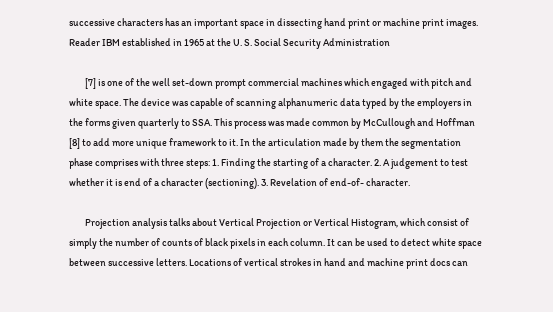successive characters has an important space in dissecting hand print or machine print images. Reader IBM established in 1965 at the U. S. Social Security Administration

        [7] is one of the well set-down prompt commercial machines which engaged with pitch and white space. The device was capable of scanning alphanumeric data typed by the employers in the forms given quarterly to SSA. This process was made common by McCullough and Hoffman [8] to add more unique framework to it. In the articulation made by them the segmentation phase comprises with three steps: 1. Finding the starting of a character. 2. A judgement to test whether it is end of a character (sectioning). 3. Revelation of end-of- character.

        Projection analysis talks about Vertical Projection or Vertical Histogram, which consist of simply the number of counts of black pixels in each column. It can be used to detect white space between successive letters. Locations of vertical strokes in hand and machine print docs can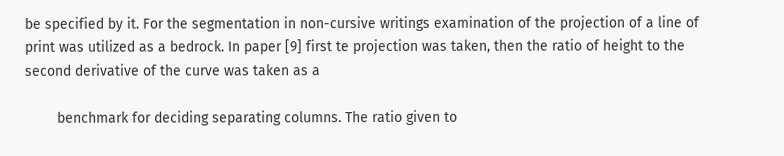be specified by it. For the segmentation in non-cursive writings examination of the projection of a line of print was utilized as a bedrock. In paper [9] first te projection was taken, then the ratio of height to the second derivative of the curve was taken as a

        benchmark for deciding separating columns. The ratio given to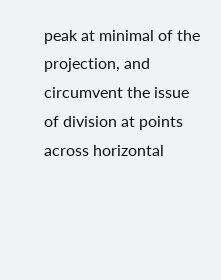peak at minimal of the projection, and circumvent the issue of division at points across horizontal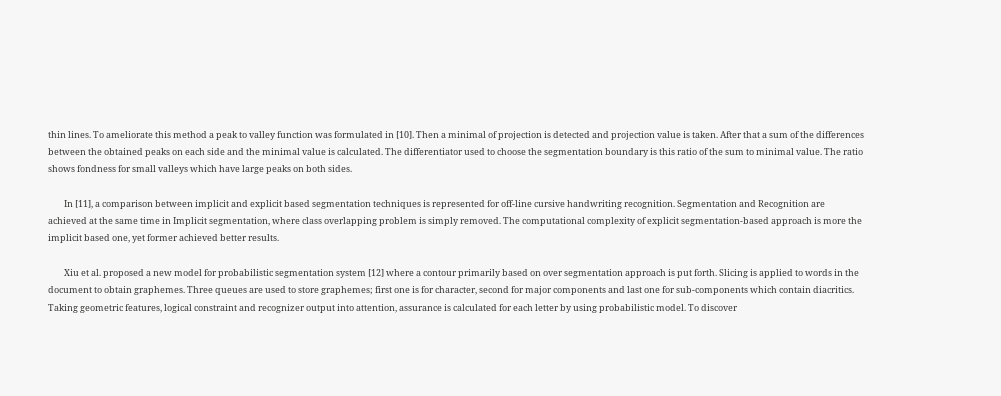thin lines. To ameliorate this method a peak to valley function was formulated in [10]. Then a minimal of projection is detected and projection value is taken. After that a sum of the differences between the obtained peaks on each side and the minimal value is calculated. The differentiator used to choose the segmentation boundary is this ratio of the sum to minimal value. The ratio shows fondness for small valleys which have large peaks on both sides.

        In [11], a comparison between implicit and explicit based segmentation techniques is represented for off-line cursive handwriting recognition. Segmentation and Recognition are achieved at the same time in Implicit segmentation, where class overlapping problem is simply removed. The computational complexity of explicit segmentation-based approach is more the implicit based one, yet former achieved better results.

        Xiu et al. proposed a new model for probabilistic segmentation system [12] where a contour primarily based on over segmentation approach is put forth. Slicing is applied to words in the document to obtain graphemes. Three queues are used to store graphemes; first one is for character, second for major components and last one for sub-components which contain diacritics. Taking geometric features, logical constraint and recognizer output into attention, assurance is calculated for each letter by using probabilistic model. To discover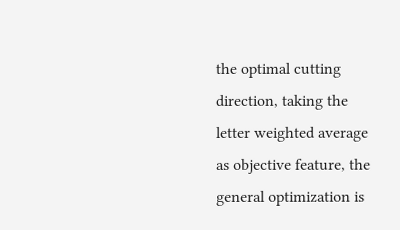the optimal cutting direction, taking the letter weighted average as objective feature, the general optimization is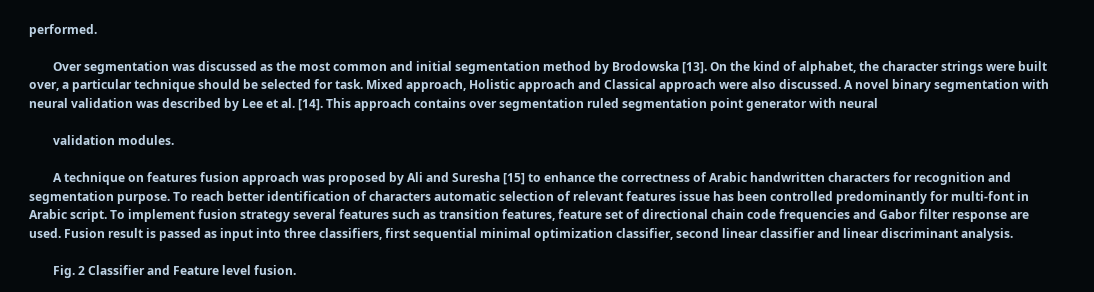performed.

        Over segmentation was discussed as the most common and initial segmentation method by Brodowska [13]. On the kind of alphabet, the character strings were built over, a particular technique should be selected for task. Mixed approach, Holistic approach and Classical approach were also discussed. A novel binary segmentation with neural validation was described by Lee et al. [14]. This approach contains over segmentation ruled segmentation point generator with neural

        validation modules.

        A technique on features fusion approach was proposed by Ali and Suresha [15] to enhance the correctness of Arabic handwritten characters for recognition and segmentation purpose. To reach better identification of characters automatic selection of relevant features issue has been controlled predominantly for multi-font in Arabic script. To implement fusion strategy several features such as transition features, feature set of directional chain code frequencies and Gabor filter response are used. Fusion result is passed as input into three classifiers, first sequential minimal optimization classifier, second linear classifier and linear discriminant analysis.

        Fig. 2 Classifier and Feature level fusion.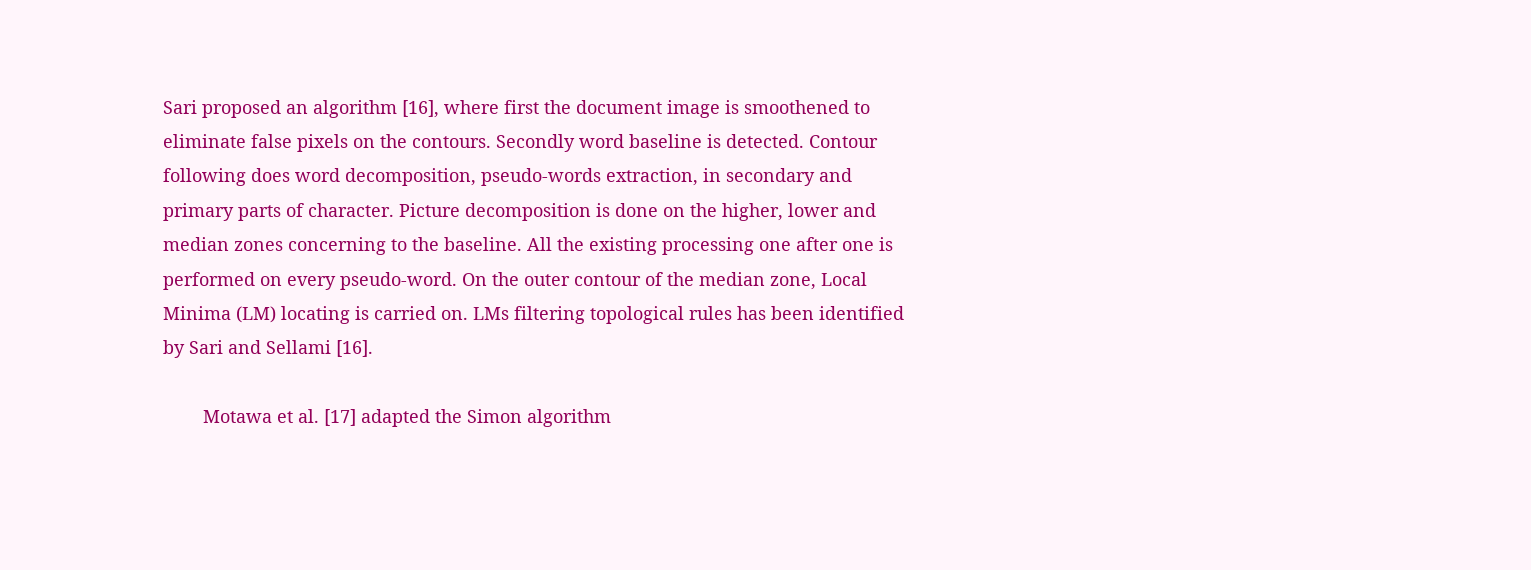Sari proposed an algorithm [16], where first the document image is smoothened to eliminate false pixels on the contours. Secondly word baseline is detected. Contour following does word decomposition, pseudo-words extraction, in secondary and primary parts of character. Picture decomposition is done on the higher, lower and median zones concerning to the baseline. All the existing processing one after one is performed on every pseudo-word. On the outer contour of the median zone, Local Minima (LM) locating is carried on. LMs filtering topological rules has been identified by Sari and Sellami [16].

        Motawa et al. [17] adapted the Simon algorithm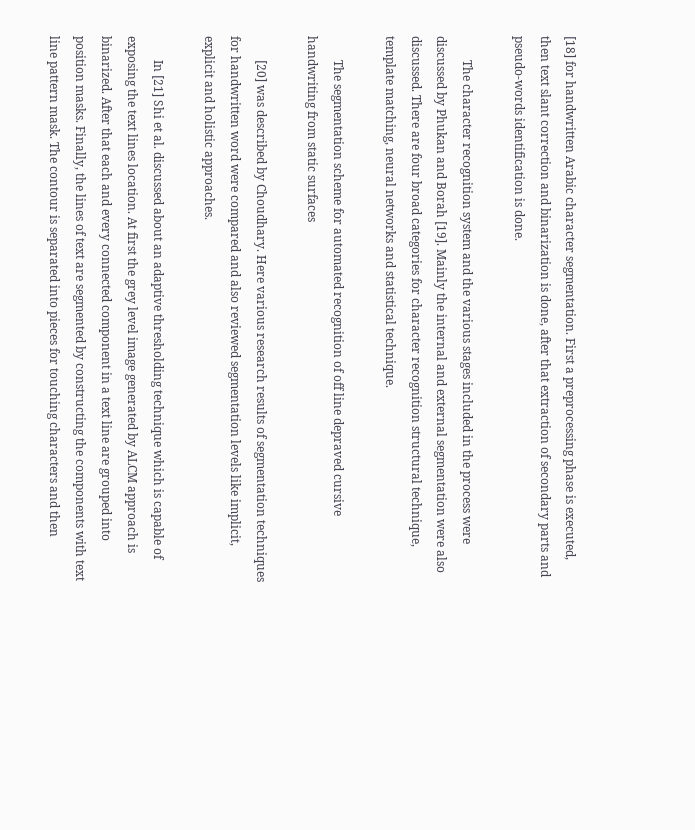[18] for handwritten Arabic character segmentation. First a preprocessing phase is executed, then text slant correction and binarization is done, after that extraction of secondary parts and pseudo-words identification is done.

        The character recognition system and the various stages included in the process were discussed by Phukan and Borah [19]. Mainly the internal and external segmentation were also discussed. There are four broad categories for character recognition structural technique, template matching, neural networks and statistical technique.

        The segmentation scheme for automated recognition of off line depraved cursive handwriting from static surfaces

        [20] was described by Choudhary. Here various research results of segmentation techniques for handwritten word were compared and also reviewed segmentation levels like implicit, explicit and holistic approaches.

        In [21] Shi et al. discussed about an adaptive thresholding technique which is capable of exposing the text lines location. At first the grey level image generated by ALCM approach is binarized. After that each and every connected component in a text line are grouped into position masks. Finally, the lines of text are segmented by constructing the components with text line pattern mask. The contour is separated into pieces for touching characters and then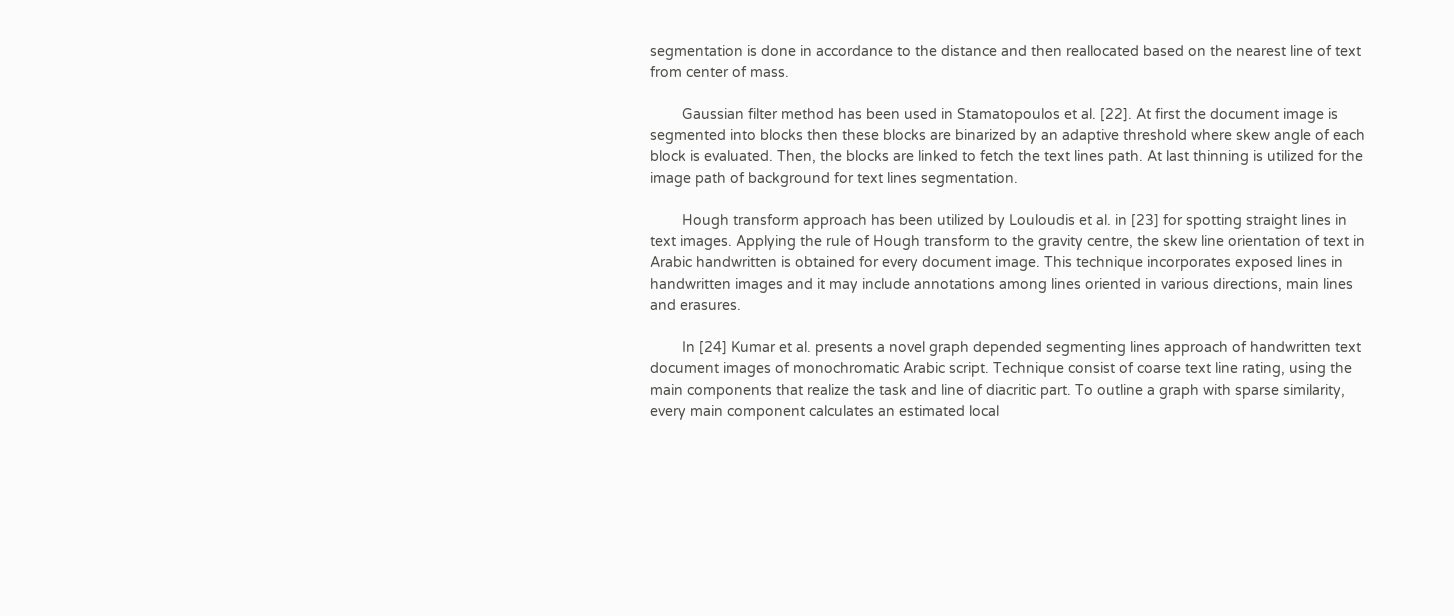segmentation is done in accordance to the distance and then reallocated based on the nearest line of text from center of mass.

        Gaussian filter method has been used in Stamatopoulos et al. [22]. At first the document image is segmented into blocks then these blocks are binarized by an adaptive threshold where skew angle of each block is evaluated. Then, the blocks are linked to fetch the text lines path. At last thinning is utilized for the image path of background for text lines segmentation.

        Hough transform approach has been utilized by Louloudis et al. in [23] for spotting straight lines in text images. Applying the rule of Hough transform to the gravity centre, the skew line orientation of text in Arabic handwritten is obtained for every document image. This technique incorporates exposed lines in handwritten images and it may include annotations among lines oriented in various directions, main lines and erasures.

        In [24] Kumar et al. presents a novel graph depended segmenting lines approach of handwritten text document images of monochromatic Arabic script. Technique consist of coarse text line rating, using the main components that realize the task and line of diacritic part. To outline a graph with sparse similarity, every main component calculates an estimated local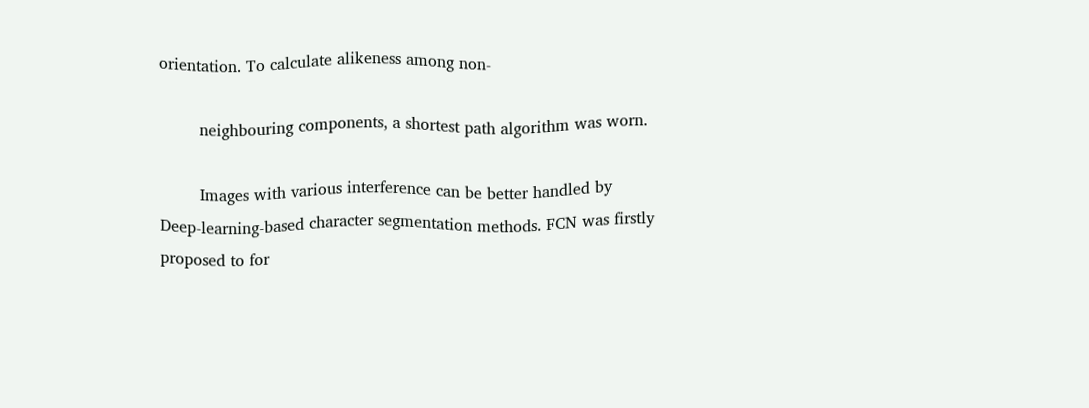orientation. To calculate alikeness among non-

        neighbouring components, a shortest path algorithm was worn.

        Images with various interference can be better handled by Deep-learning-based character segmentation methods. FCN was firstly proposed to for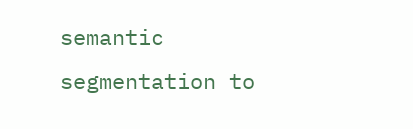semantic segmentation to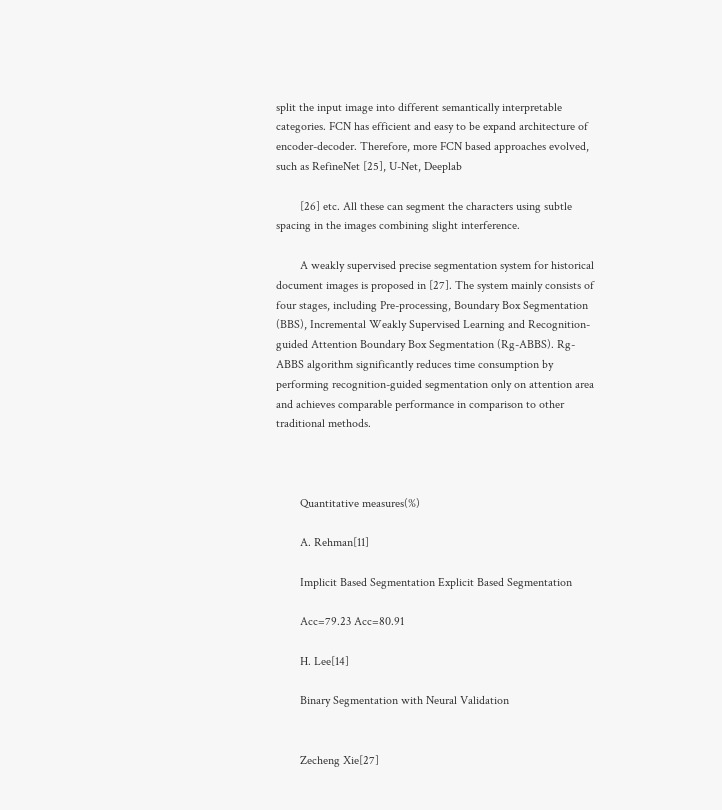split the input image into different semantically interpretable categories. FCN has efficient and easy to be expand architecture of encoder-decoder. Therefore, more FCN based approaches evolved, such as RefineNet [25], U-Net, Deeplab

        [26] etc. All these can segment the characters using subtle spacing in the images combining slight interference.

        A weakly supervised precise segmentation system for historical document images is proposed in [27]. The system mainly consists of four stages, including Pre-processing, Boundary Box Segmentation (BBS), Incremental Weakly Supervised Learning and Recognition-guided Attention Boundary Box Segmentation (Rg-ABBS). Rg-ABBS algorithm significantly reduces time consumption by performing recognition-guided segmentation only on attention area and achieves comparable performance in comparison to other traditional methods.



        Quantitative measures(%)

        A. Rehman[11]

        Implicit Based Segmentation Explicit Based Segmentation

        Acc=79.23 Acc=80.91

        H. Lee[14]

        Binary Segmentation with Neural Validation


        Zecheng Xie[27]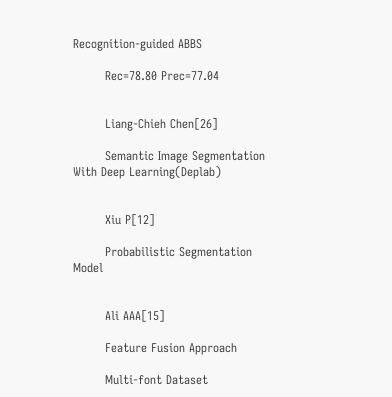Recognition-guided ABBS

        Rec=78.80 Prec=77.04


        Liang-Chieh Chen[26]

        Semantic Image Segmentation With Deep Learning(Deplab)


        Xiu P[12]

        Probabilistic Segmentation Model


        Ali AAA[15]

        Feature Fusion Approach

        Multi-font Dataset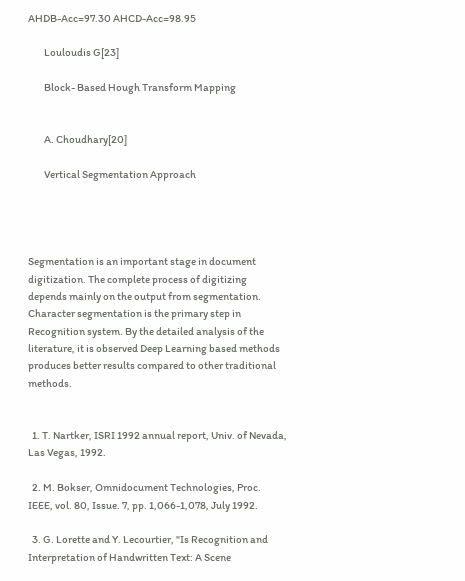AHDB-Acc=97.30 AHCD-Acc=98.95

        Louloudis G[23]

        Block- Based Hough Transform Mapping


        A. Choudhary[20]

        Vertical Segmentation Approach




Segmentation is an important stage in document digitization. The complete process of digitizing depends mainly on the output from segmentation. Character segmentation is the primary step in Recognition system. By the detailed analysis of the literature, it is observed Deep Learning based methods produces better results compared to other traditional methods.


  1. T. Nartker, ISRI 1992 annual report, Univ. of Nevada, Las Vegas, 1992.

  2. M. Bokser, Omnidocument Technologies, Proc. IEEE, vol. 80, Issue. 7, pp. 1,066-1,078, July 1992.

  3. G. Lorette and Y. Lecourtier, "Is Recognition and Interpretation of Handwritten Text: A Scene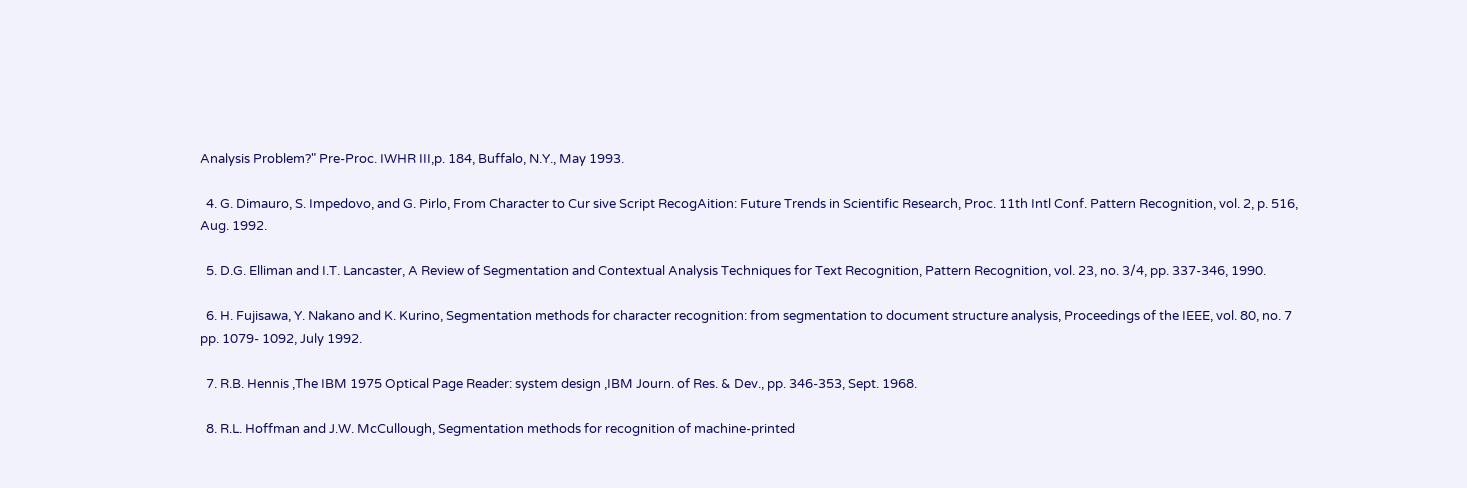Analysis Problem?" Pre-Proc. IWHR III,p. 184, Buffalo, N.Y., May 1993.

  4. G. Dimauro, S. Impedovo, and G. Pirlo, From Character to Cur sive Script RecogAition: Future Trends in Scientific Research, Proc. 11th Intl Conf. Pattern Recognition, vol. 2, p. 516, Aug. 1992.

  5. D.G. Elliman and I.T. Lancaster, A Review of Segmentation and Contextual Analysis Techniques for Text Recognition, Pattern Recognition, vol. 23, no. 3/4, pp. 337-346, 1990.

  6. H. Fujisawa, Y. Nakano and K. Kurino, Segmentation methods for character recognition: from segmentation to document structure analysis, Proceedings of the IEEE, vol. 80, no. 7 pp. 1079- 1092, July 1992.

  7. R.B. Hennis ,The IBM 1975 Optical Page Reader: system design ,IBM Journ. of Res. & Dev., pp. 346-353, Sept. 1968.

  8. R.L. Hoffman and J.W. McCullough, Segmentation methods for recognition of machine-printed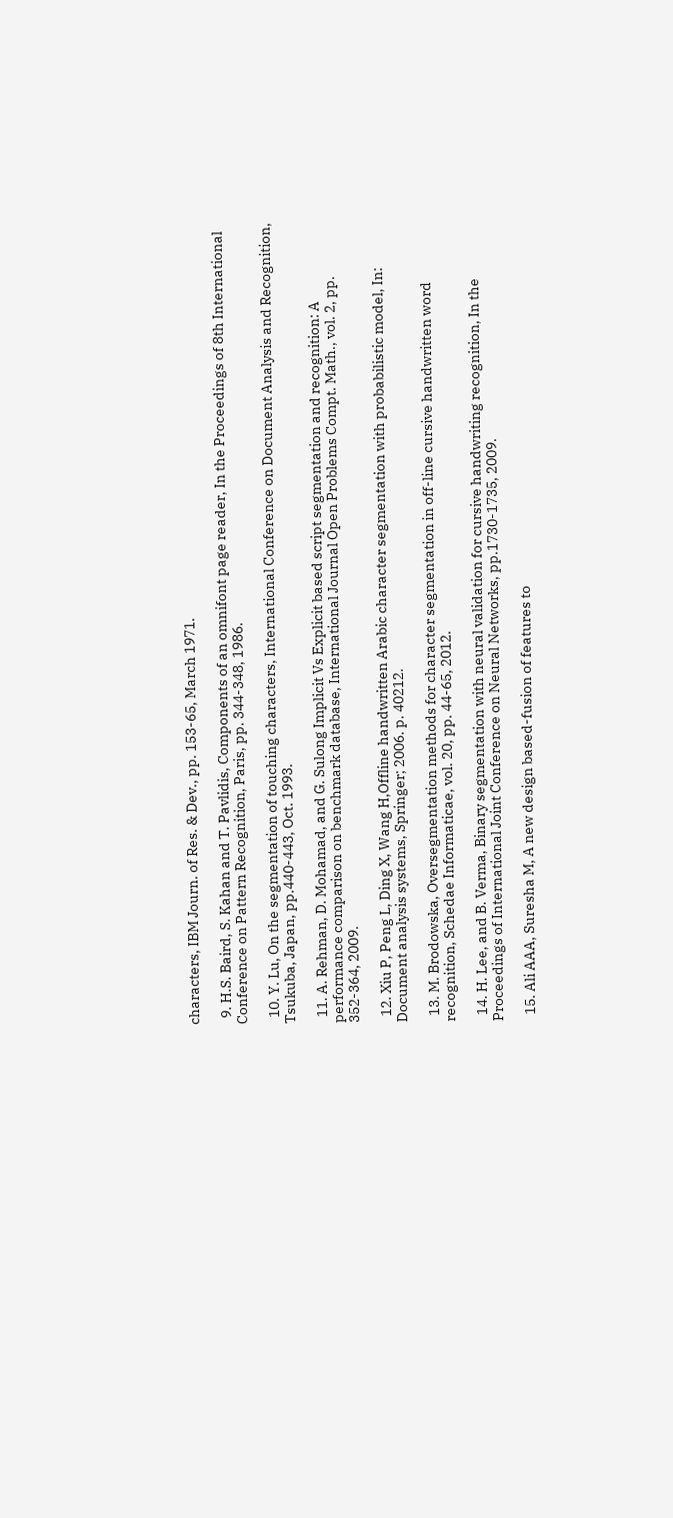characters, IBM Journ. of Res. & Dev., pp. 153-65, March 1971.

  9. H.S. Baird, S. Kahan and T. Pavlidis, Components of an omnifont page reader, In the Proceedings of 8th International Conference on Pattern Recognition, Paris, pp. 344-348, 1986.

  10. Y. Lu, On the segmentation of touching characters, International Conference on Document Analysis and Recognition, Tsukuba, Japan, pp.440-443, Oct. 1993.

  11. A. Rehman, D. Mohamad, and G. Sulong Implicit Vs Explicit based script segmentation and recognition: A performance comparison on benchmark database, International Journal Open Problems Compt. Math., vol. 2, pp. 352-364, 2009.

  12. Xiu P, Peng L, Ding X, Wang H,Offline handwritten Arabic character segmentation with probabilistic model, In: Document analysis systems, Springer; 2006. p. 40212.

  13. M. Brodowska, Oversegmentation methods for character segmentation in off-line cursive handwritten word recognition, Schedae Informaticae, vol. 20, pp. 44-65, 2012.

  14. H. Lee, and B. Verma, Binary segmentation with neural validation for cursive handwriting recognition, In the Proceedings of International Joint Conference on Neural Networks, pp.1730-1735, 2009.

  15. Ali AAA, Suresha M, A new design based-fusion of features to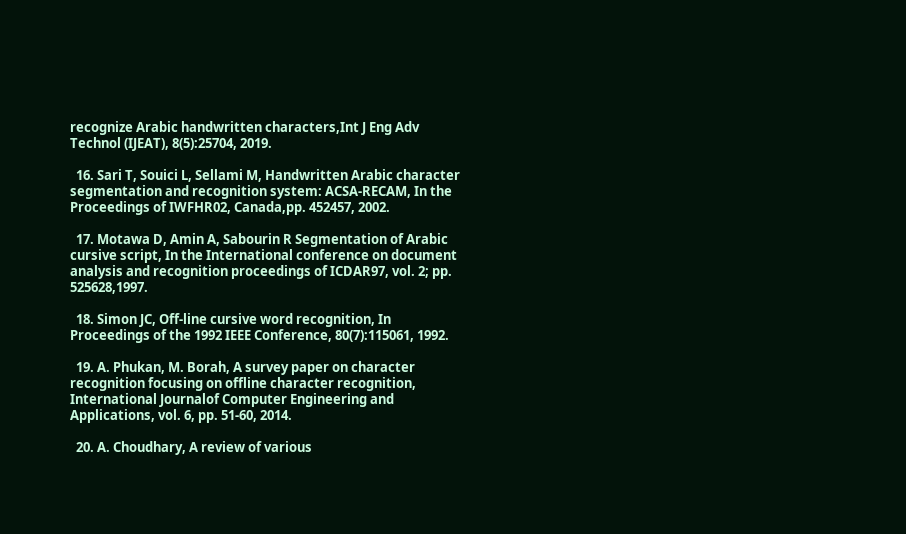recognize Arabic handwritten characters,Int J Eng Adv Technol (IJEAT), 8(5):25704, 2019.

  16. Sari T, Souici L, Sellami M, Handwritten Arabic character segmentation and recognition system: ACSA-RECAM, In the Proceedings of IWFHR02, Canada,pp. 452457, 2002.

  17. Motawa D, Amin A, Sabourin R Segmentation of Arabic cursive script, In the International conference on document analysis and recognition proceedings of ICDAR97, vol. 2; pp. 525628,1997.

  18. Simon JC, Off-line cursive word recognition, In Proceedings of the 1992 IEEE Conference, 80(7):115061, 1992.

  19. A. Phukan, M. Borah, A survey paper on character recognition focusing on offline character recognition, International Journalof Computer Engineering and Applications, vol. 6, pp. 51-60, 2014.

  20. A. Choudhary, A review of various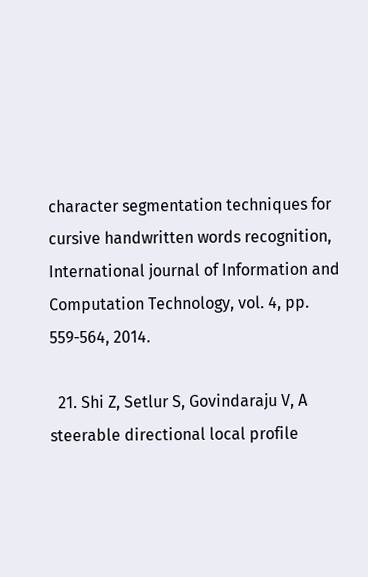character segmentation techniques for cursive handwritten words recognition, International journal of Information and Computation Technology, vol. 4, pp. 559-564, 2014.

  21. Shi Z, Setlur S, Govindaraju V, A steerable directional local profile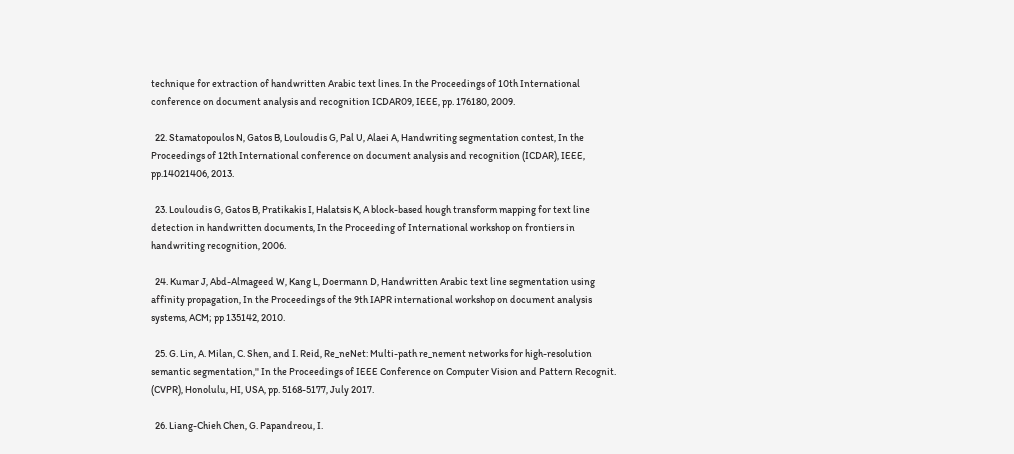technique for extraction of handwritten Arabic text lines. In the Proceedings of 10th International conference on document analysis and recognition ICDAR09, IEEE, pp. 176180, 2009.

  22. Stamatopoulos N, Gatos B, Louloudis G, Pal U, Alaei A, Handwriting segmentation contest, In the Proceedings of 12th International conference on document analysis and recognition (ICDAR), IEEE, pp.14021406, 2013.

  23. Louloudis G, Gatos B, Pratikakis I, Halatsis K, A block-based hough transform mapping for text line detection in handwritten documents, In the Proceeding of International workshop on frontiers in handwriting recognition, 2006.

  24. Kumar J, Abd-Almageed W, Kang L, Doermann D, Handwritten Arabic text line segmentation using affinity propagation, In the Proceedings of the 9th IAPR international workshop on document analysis systems, ACM; pp 135142, 2010.

  25. G. Lin, A. Milan, C. Shen, and I. Reid, Re_neNet: Multi-path re_nement networks for high-resolution semantic segmentation,'' In the Proceedings of IEEE Conference on Computer Vision and Pattern Recognit. (CVPR), Honolulu, HI, USA, pp. 5168-5177, July 2017.

  26. Liang-Chieh Chen, G. Papandreou, I.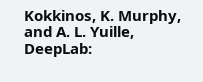Kokkinos, K. Murphy, and A. L. Yuille, DeepLab: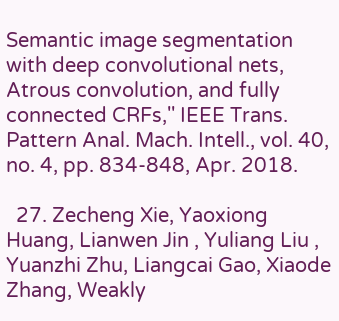Semantic image segmentation with deep convolutional nets, Atrous convolution, and fully connected CRFs,'' IEEE Trans. Pattern Anal. Mach. Intell., vol. 40, no. 4, pp. 834-848, Apr. 2018.

  27. Zecheng Xie, Yaoxiong Huang, Lianwen Jin , Yuliang Liu , Yuanzhi Zhu, Liangcai Gao, Xiaode Zhang, Weakly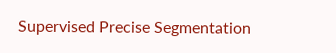Supervised Precise Segmentation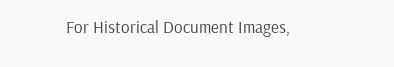For Historical Document Images,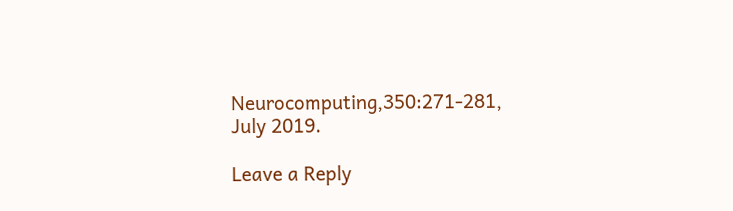Neurocomputing,350:271-281, July 2019.

Leave a Reply